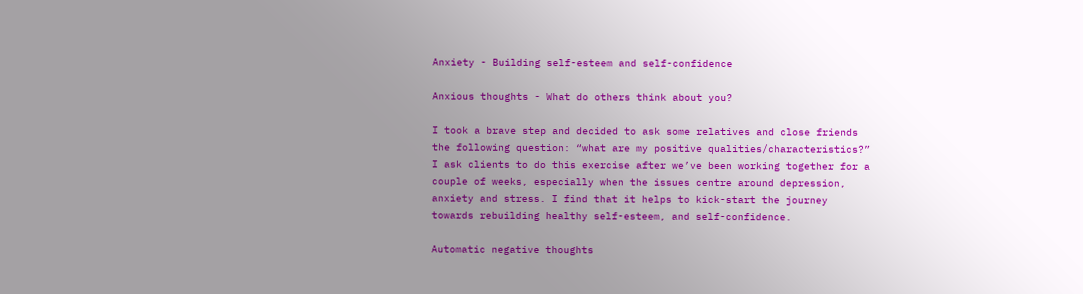Anxiety - Building self-esteem and self-confidence

Anxious thoughts - What do others think about you?

I took a brave step and decided to ask some relatives and close friends the following question: “what are my positive qualities/characteristics?” I ask clients to do this exercise after we’ve been working together for a couple of weeks, especially when the issues centre around depression, anxiety and stress. I find that it helps to kick-start the journey towards rebuilding healthy self-esteem, and self-confidence.

Automatic negative thoughts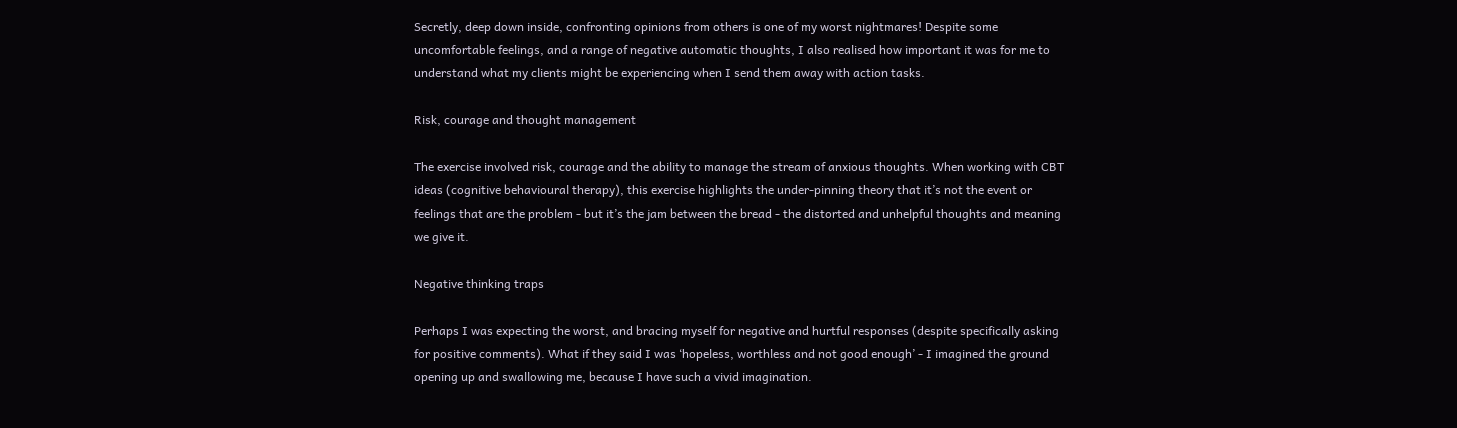Secretly, deep down inside, confronting opinions from others is one of my worst nightmares! Despite some uncomfortable feelings, and a range of negative automatic thoughts, I also realised how important it was for me to understand what my clients might be experiencing when I send them away with action tasks.

Risk, courage and thought management

The exercise involved risk, courage and the ability to manage the stream of anxious thoughts. When working with CBT ideas (cognitive behavioural therapy), this exercise highlights the under-pinning theory that it’s not the event or feelings that are the problem - but it’s the jam between the bread - the distorted and unhelpful thoughts and meaning we give it.

Negative thinking traps

Perhaps I was expecting the worst, and bracing myself for negative and hurtful responses (despite specifically asking for positive comments). What if they said I was ‘hopeless, worthless and not good enough’ - I imagined the ground opening up and swallowing me, because I have such a vivid imagination.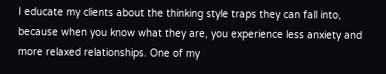I educate my clients about the thinking style traps they can fall into, because when you know what they are, you experience less anxiety and more relaxed relationships. One of my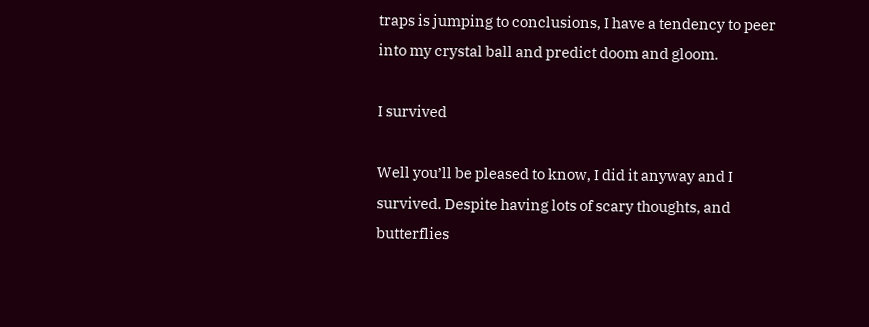traps is jumping to conclusions, I have a tendency to peer into my crystal ball and predict doom and gloom.

I survived

Well you’ll be pleased to know, I did it anyway and I survived. Despite having lots of scary thoughts, and butterflies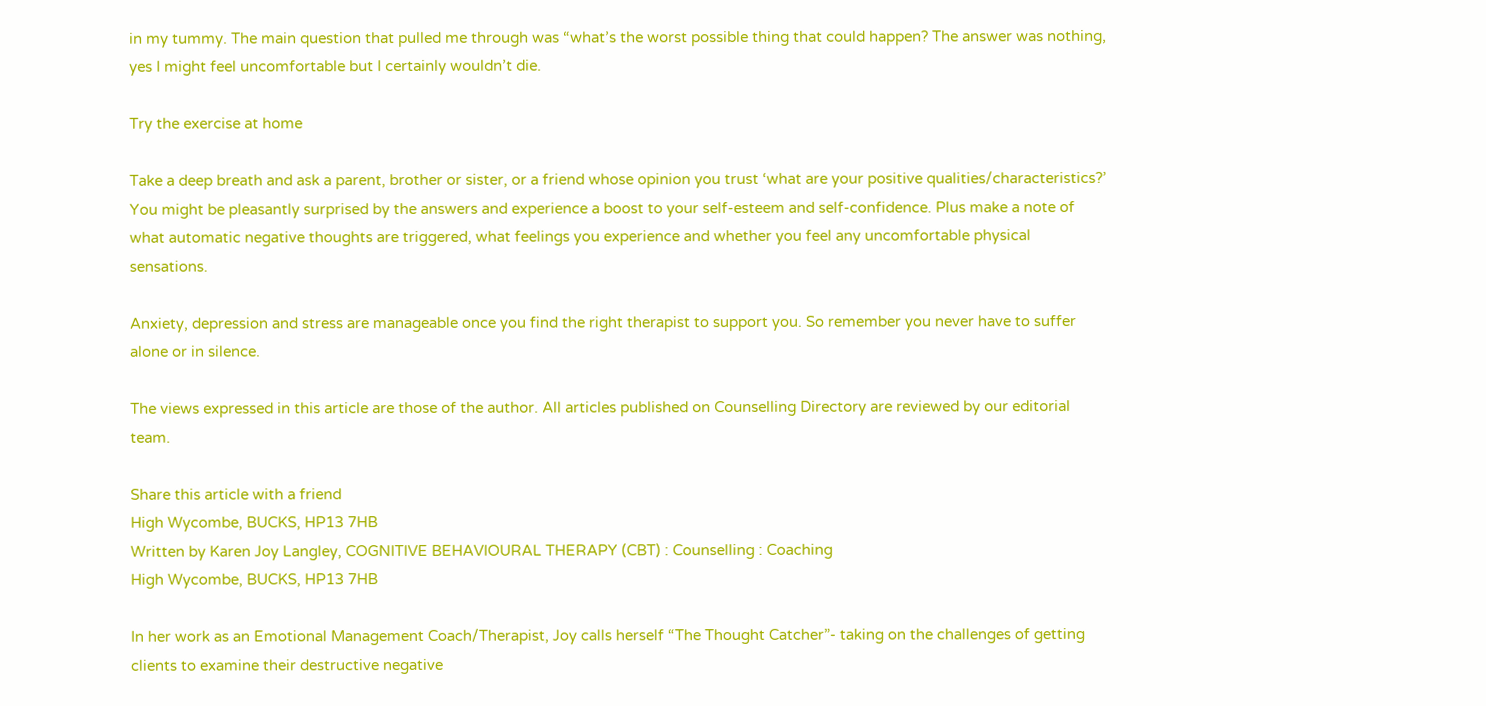in my tummy. The main question that pulled me through was “what’s the worst possible thing that could happen? The answer was nothing, yes I might feel uncomfortable but I certainly wouldn’t die.

Try the exercise at home

Take a deep breath and ask a parent, brother or sister, or a friend whose opinion you trust ‘what are your positive qualities/characteristics?’ You might be pleasantly surprised by the answers and experience a boost to your self-esteem and self-confidence. Plus make a note of what automatic negative thoughts are triggered, what feelings you experience and whether you feel any uncomfortable physical sensations.

Anxiety, depression and stress are manageable once you find the right therapist to support you. So remember you never have to suffer alone or in silence.

The views expressed in this article are those of the author. All articles published on Counselling Directory are reviewed by our editorial team.

Share this article with a friend
High Wycombe, BUCKS, HP13 7HB
Written by Karen Joy Langley, COGNITIVE BEHAVIOURAL THERAPY (CBT) : Counselling : Coaching
High Wycombe, BUCKS, HP13 7HB

In her work as an Emotional Management Coach/Therapist, Joy calls herself “The Thought Catcher”- taking on the challenges of getting clients to examine their destructive negative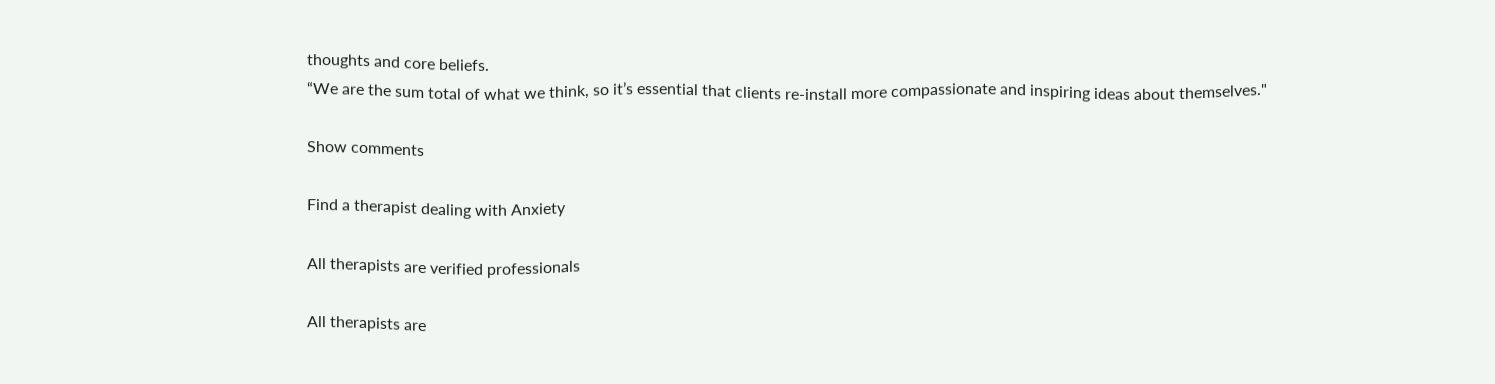thoughts and core beliefs.
“We are the sum total of what we think, so it’s essential that clients re-install more compassionate and inspiring ideas about themselves."

Show comments

Find a therapist dealing with Anxiety

All therapists are verified professionals

All therapists are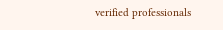verified professionals